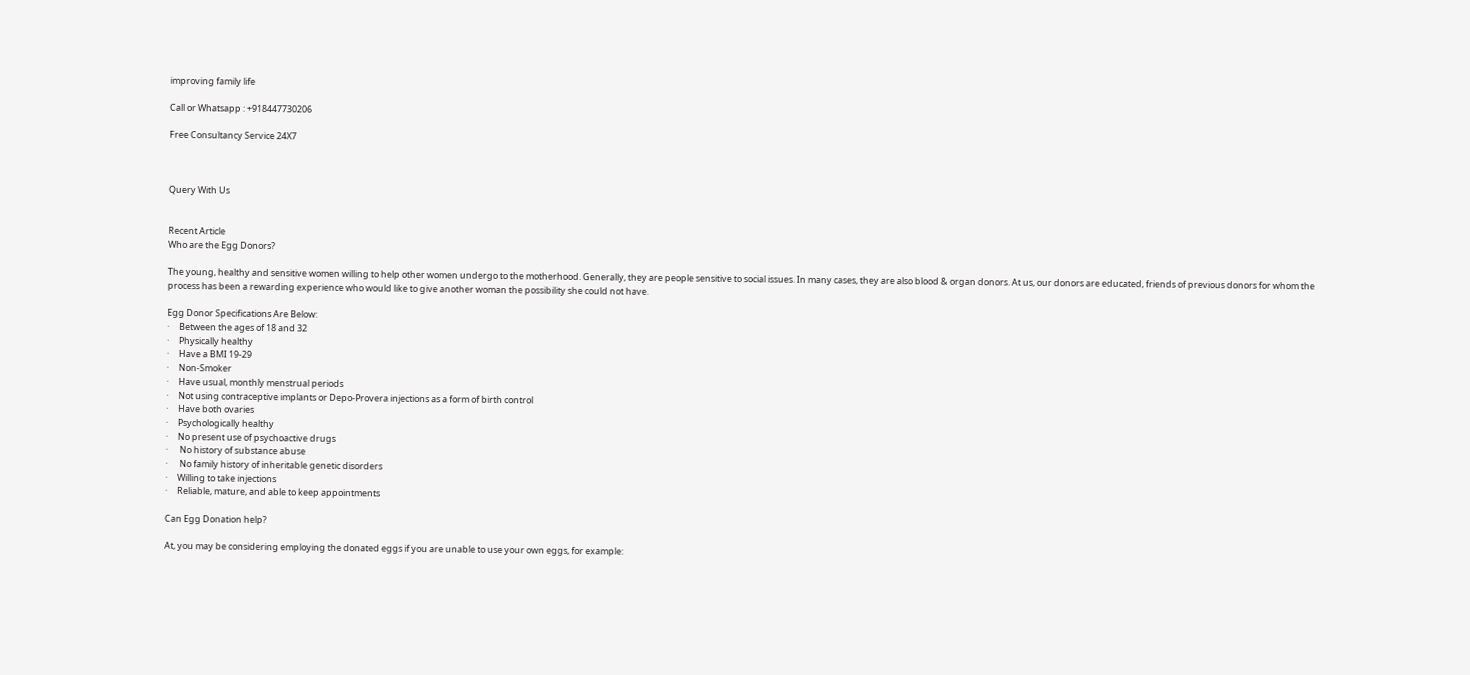improving family life

Call or Whatsapp : +918447730206

Free Consultancy Service 24X7



Query With Us


Recent Article
Who are the Egg Donors?

The young, healthy and sensitive women willing to help other women undergo to the motherhood. Generally, they are people sensitive to social issues. In many cases, they are also blood & organ donors. At us, our donors are educated, friends of previous donors for whom the process has been a rewarding experience who would like to give another woman the possibility she could not have.

Egg Donor Specifications Are Below:
·     Between the ages of 18 and 32
·     Physically healthy
·     Have a BMI 19-29
·     Non-Smoker
·     Have usual, monthly menstrual periods
·     Not using contraceptive implants or Depo-Provera injections as a form of birth control
·     Have both ovaries
·     Psychologically healthy
·     No present use of psychoactive drugs
·      No history of substance abuse
·      No family history of inheritable genetic disorders
·     Willing to take injections
·     Reliable, mature, and able to keep appointments

Can Egg Donation help?

At, you may be considering employing the donated eggs if you are unable to use your own eggs, for example: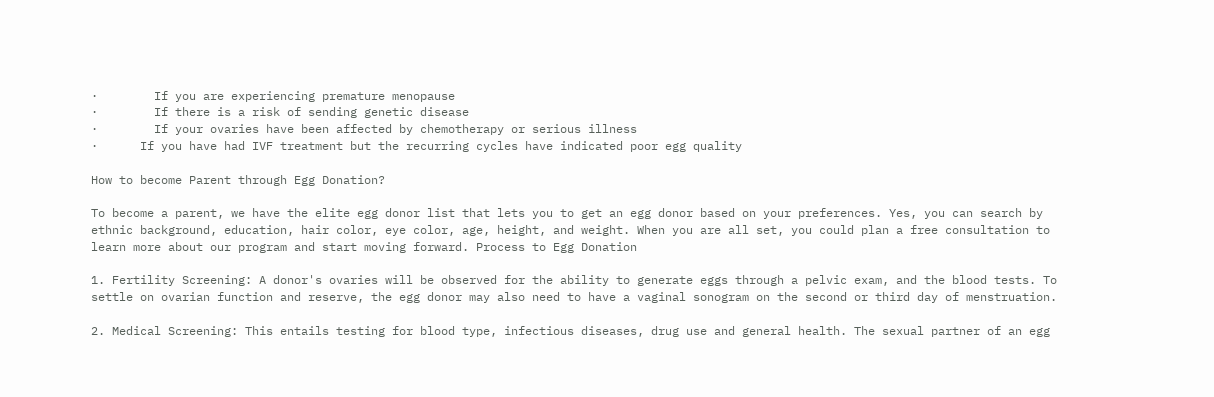·        If you are experiencing premature menopause
·        If there is a risk of sending genetic disease
·        If your ovaries have been affected by chemotherapy or serious illness
·      If you have had IVF treatment but the recurring cycles have indicated poor egg quality

How to become Parent through Egg Donation?

To become a parent, we have the elite egg donor list that lets you to get an egg donor based on your preferences. Yes, you can search by ethnic background, education, hair color, eye color, age, height, and weight. When you are all set, you could plan a free consultation to learn more about our program and start moving forward. Process to Egg Donation

1. Fertility Screening: A donor's ovaries will be observed for the ability to generate eggs through a pelvic exam, and the blood tests. To settle on ovarian function and reserve, the egg donor may also need to have a vaginal sonogram on the second or third day of menstruation.

2. Medical Screening: This entails testing for blood type, infectious diseases, drug use and general health. The sexual partner of an egg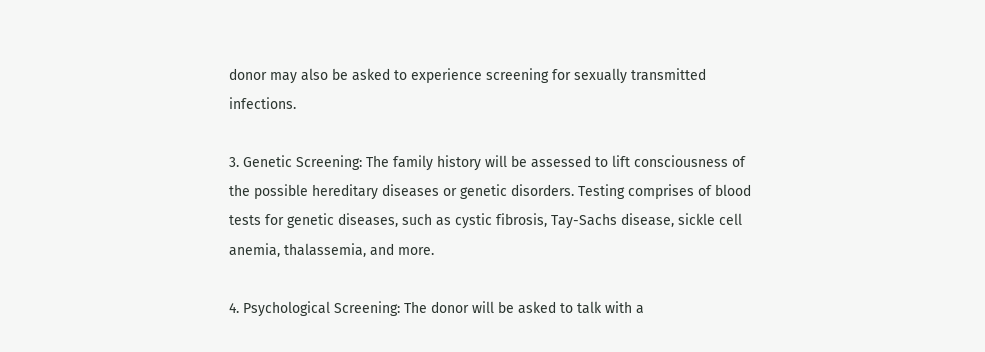donor may also be asked to experience screening for sexually transmitted infections.

3. Genetic Screening: The family history will be assessed to lift consciousness of the possible hereditary diseases or genetic disorders. Testing comprises of blood tests for genetic diseases, such as cystic fibrosis, Tay-Sachs disease, sickle cell anemia, thalassemia, and more.

4. Psychological Screening: The donor will be asked to talk with a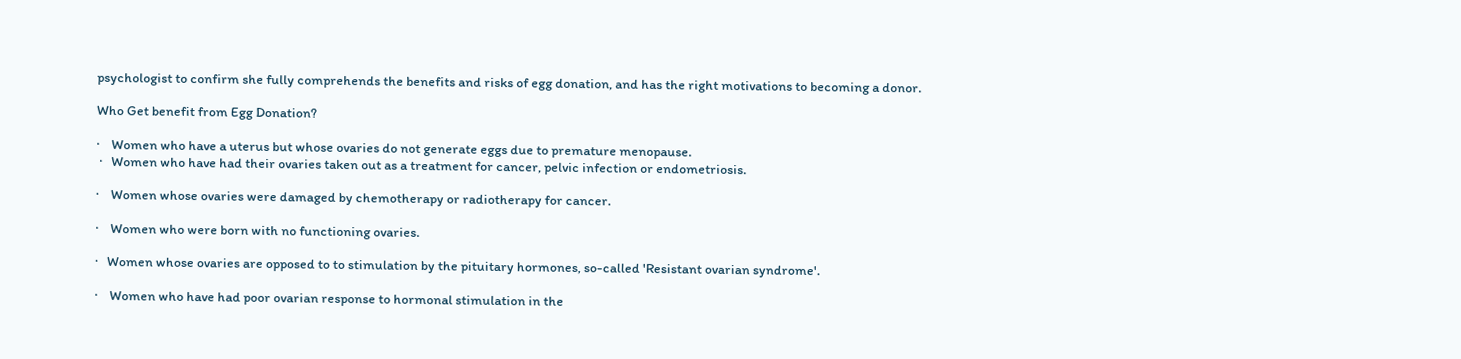psychologist to confirm she fully comprehends the benefits and risks of egg donation, and has the right motivations to becoming a donor.

Who Get benefit from Egg Donation?

·    Women who have a uterus but whose ovaries do not generate eggs due to premature menopause.
 ·   Women who have had their ovaries taken out as a treatment for cancer, pelvic infection or endometriosis.

·    Women whose ovaries were damaged by chemotherapy or radiotherapy for cancer.

·    Women who were born with no functioning ovaries.

·   Women whose ovaries are opposed to to stimulation by the pituitary hormones, so-called 'Resistant ovarian syndrome'.

·    Women who have had poor ovarian response to hormonal stimulation in the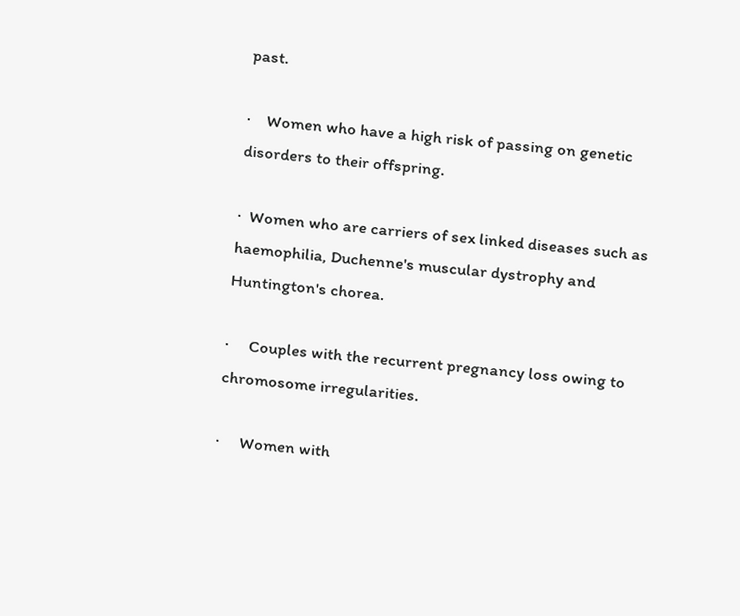past.

·    Women who have a high risk of passing on genetic disorders to their offspring.

·  Women who are carriers of sex linked diseases such as haemophilia, Duchenne's muscular dystrophy and Huntington's chorea.

·     Couples with the recurrent pregnancy loss owing to chromosome irregularities.

·     Women with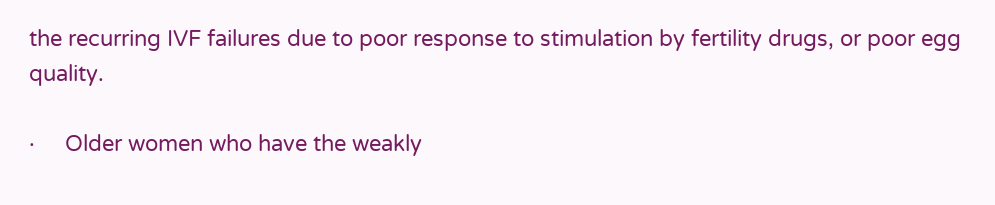the recurring IVF failures due to poor response to stimulation by fertility drugs, or poor egg quality.

·     Older women who have the weakly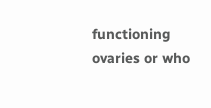functioning ovaries or who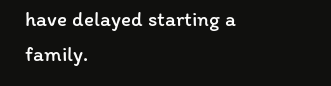have delayed starting a family.